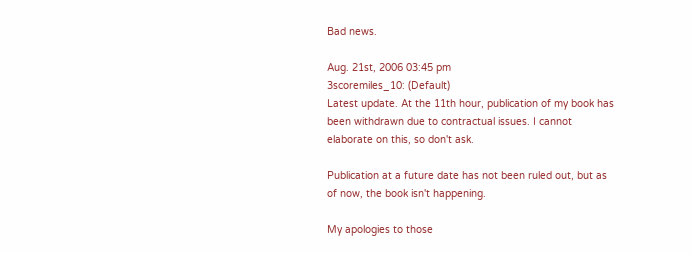Bad news.

Aug. 21st, 2006 03:45 pm
3scoremiles_10: (Default)
Latest update. At the 11th hour, publication of my book has been withdrawn due to contractual issues. I cannot elaborate on this, so don't ask.

Publication at a future date has not been ruled out, but as of now, the book isn't happening.

My apologies to those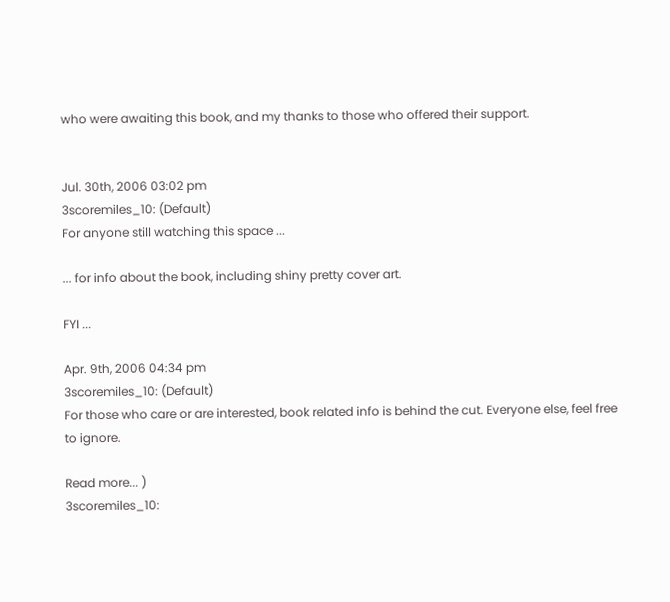who were awaiting this book, and my thanks to those who offered their support.


Jul. 30th, 2006 03:02 pm
3scoremiles_10: (Default)
For anyone still watching this space ...

... for info about the book, including shiny pretty cover art.

FYI ...

Apr. 9th, 2006 04:34 pm
3scoremiles_10: (Default)
For those who care or are interested, book related info is behind the cut. Everyone else, feel free to ignore.

Read more... )
3scoremiles_10: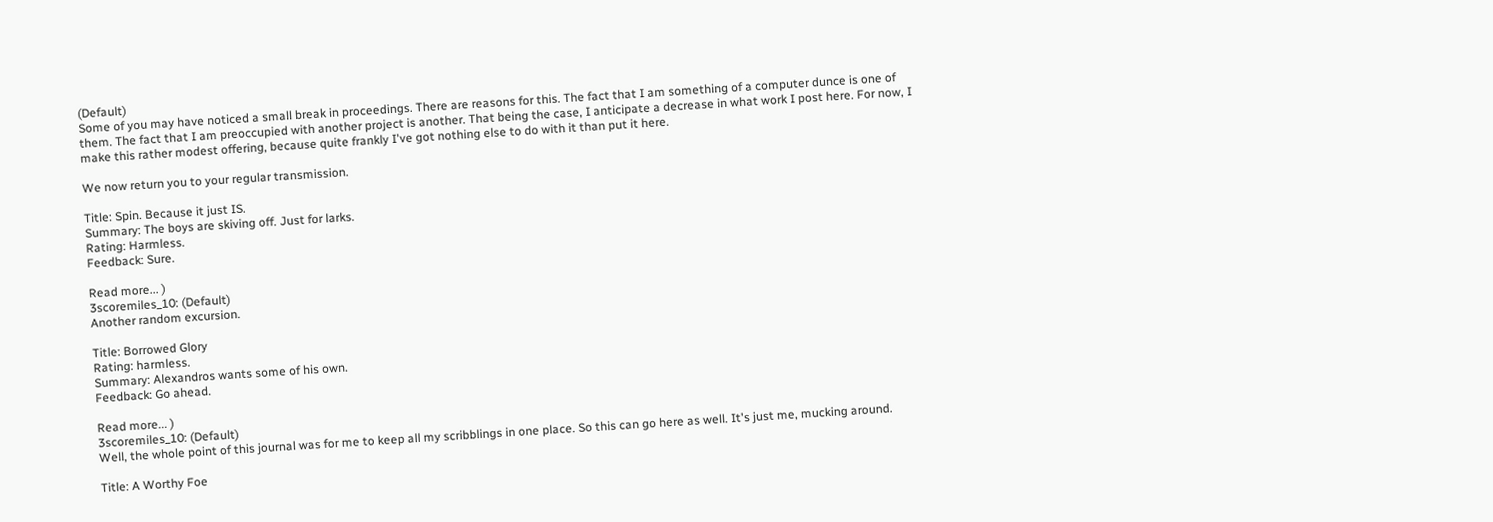(Default)
Some of you may have noticed a small break in proceedings. There are reasons for this. The fact that I am something of a computer dunce is one of them. The fact that I am preoccupied with another project is another. That being the case, I anticipate a decrease in what work I post here. For now, I make this rather modest offering, because quite frankly I've got nothing else to do with it than put it here.

We now return you to your regular transmission.

Title: Spin. Because it just IS.
Summary: The boys are skiving off. Just for larks.
Rating: Harmless.
Feedback: Sure.

Read more... )
3scoremiles_10: (Default)
Another random excursion.

Title: Borrowed Glory
Rating: harmless.
Summary: Alexandros wants some of his own.
Feedback: Go ahead.

Read more... )
3scoremiles_10: (Default)
Well, the whole point of this journal was for me to keep all my scribblings in one place. So this can go here as well. It's just me, mucking around.

Title: A Worthy Foe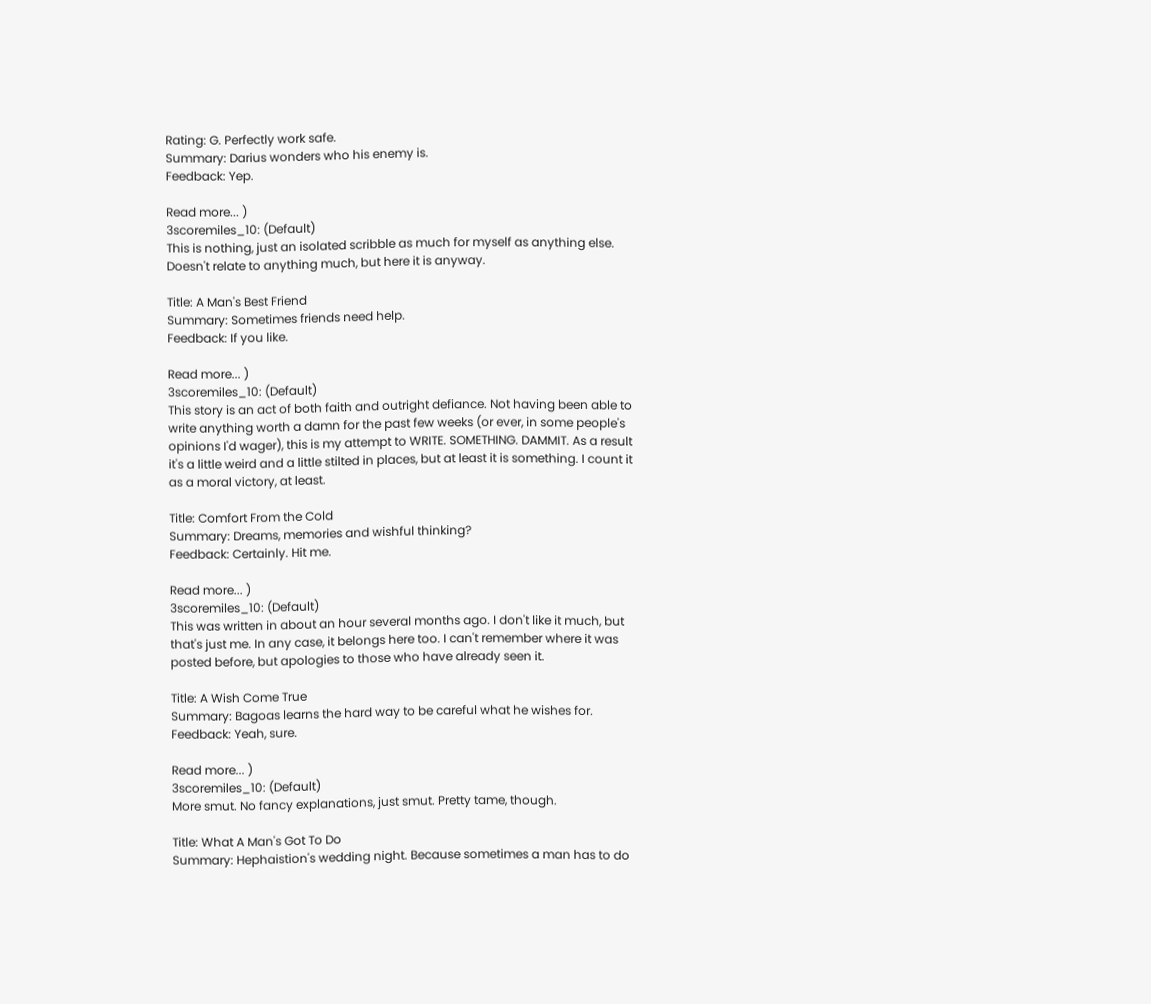Rating: G. Perfectly work safe.
Summary: Darius wonders who his enemy is.
Feedback: Yep.

Read more... )
3scoremiles_10: (Default)
This is nothing, just an isolated scribble as much for myself as anything else. Doesn't relate to anything much, but here it is anyway.

Title: A Man's Best Friend
Summary: Sometimes friends need help.
Feedback: If you like.

Read more... )
3scoremiles_10: (Default)
This story is an act of both faith and outright defiance. Not having been able to write anything worth a damn for the past few weeks (or ever, in some people's opinions I'd wager), this is my attempt to WRITE. SOMETHING. DAMMIT. As a result it's a little weird and a little stilted in places, but at least it is something. I count it as a moral victory, at least.

Title: Comfort From the Cold
Summary: Dreams, memories and wishful thinking?
Feedback: Certainly. Hit me.

Read more... )
3scoremiles_10: (Default)
This was written in about an hour several months ago. I don't like it much, but that's just me. In any case, it belongs here too. I can't remember where it was posted before, but apologies to those who have already seen it.

Title: A Wish Come True
Summary: Bagoas learns the hard way to be careful what he wishes for.
Feedback: Yeah, sure.

Read more... )
3scoremiles_10: (Default)
More smut. No fancy explanations, just smut. Pretty tame, though.

Title: What A Man's Got To Do
Summary: Hephaistion's wedding night. Because sometimes a man has to do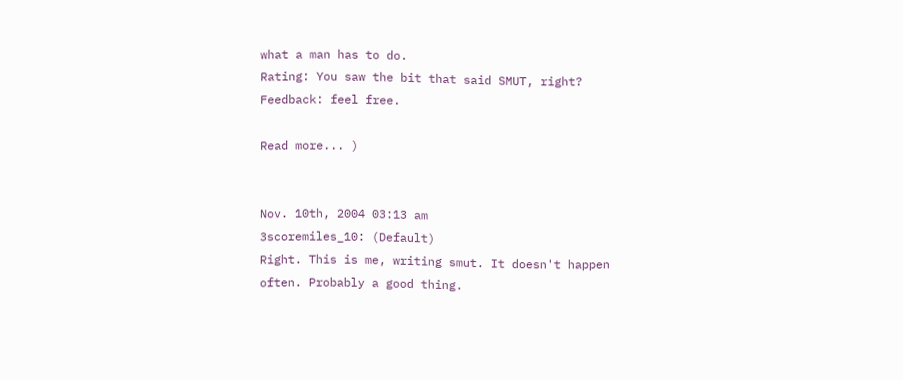what a man has to do.
Rating: You saw the bit that said SMUT, right?
Feedback: feel free.

Read more... )


Nov. 10th, 2004 03:13 am
3scoremiles_10: (Default)
Right. This is me, writing smut. It doesn't happen often. Probably a good thing.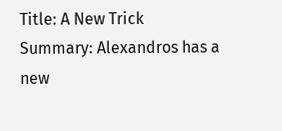Title: A New Trick
Summary: Alexandros has a new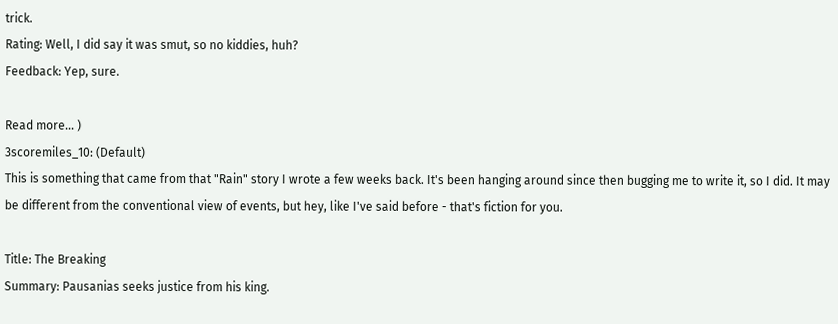trick.
Rating: Well, I did say it was smut, so no kiddies, huh?
Feedback: Yep, sure.

Read more... )
3scoremiles_10: (Default)
This is something that came from that "Rain" story I wrote a few weeks back. It's been hanging around since then bugging me to write it, so I did. It may be different from the conventional view of events, but hey, like I've said before - that's fiction for you.

Title: The Breaking
Summary: Pausanias seeks justice from his king.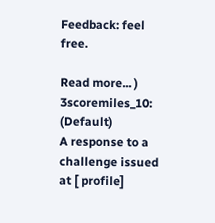Feedback: feel free.

Read more... )
3scoremiles_10: (Default)
A response to a challenge issued at [ profile]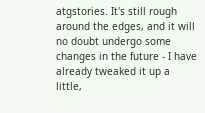atgstories. It's still rough around the edges, and it will no doubt undergo some changes in the future - I have already tweaked it up a little,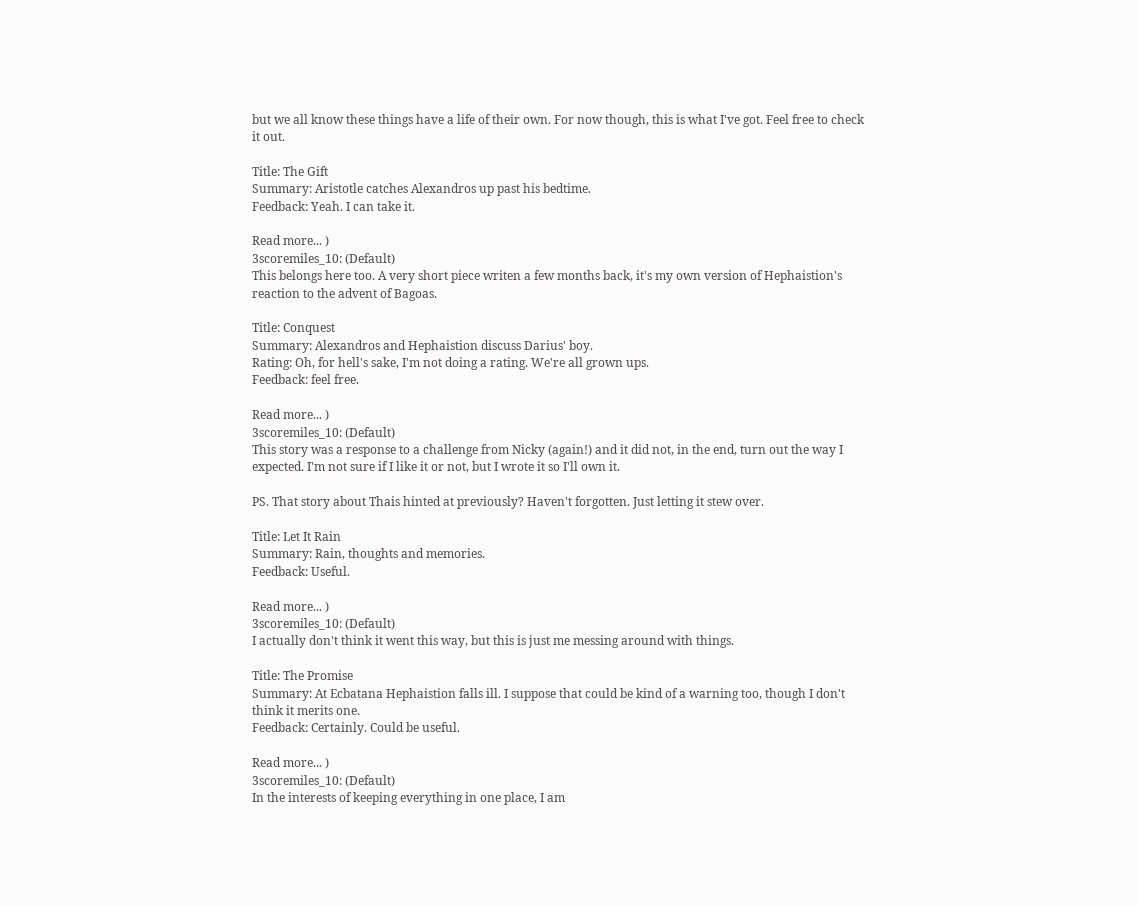but we all know these things have a life of their own. For now though, this is what I've got. Feel free to check it out.

Title: The Gift
Summary: Aristotle catches Alexandros up past his bedtime.
Feedback: Yeah. I can take it.

Read more... )
3scoremiles_10: (Default)
This belongs here too. A very short piece writen a few months back, it's my own version of Hephaistion's reaction to the advent of Bagoas.

Title: Conquest
Summary: Alexandros and Hephaistion discuss Darius' boy.
Rating: Oh, for hell's sake, I'm not doing a rating. We're all grown ups.
Feedback: feel free.

Read more... )
3scoremiles_10: (Default)
This story was a response to a challenge from Nicky (again!) and it did not, in the end, turn out the way I expected. I'm not sure if I like it or not, but I wrote it so I'll own it.

PS. That story about Thais hinted at previously? Haven't forgotten. Just letting it stew over.

Title: Let It Rain
Summary: Rain, thoughts and memories.
Feedback: Useful.

Read more... )
3scoremiles_10: (Default)
I actually don't think it went this way, but this is just me messing around with things.

Title: The Promise
Summary: At Ecbatana Hephaistion falls ill. I suppose that could be kind of a warning too, though I don't think it merits one.
Feedback: Certainly. Could be useful.

Read more... )
3scoremiles_10: (Default)
In the interests of keeping everything in one place, I am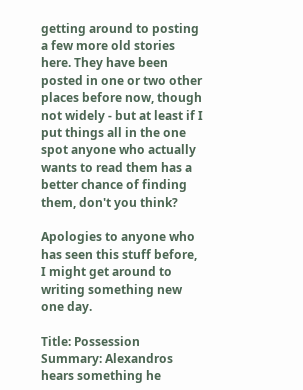getting around to posting a few more old stories here. They have been posted in one or two other places before now, though not widely - but at least if I put things all in the one spot anyone who actually wants to read them has a better chance of finding them, don't you think?

Apologies to anyone who has seen this stuff before, I might get around to writing something new one day.

Title: Possession
Summary: Alexandros hears something he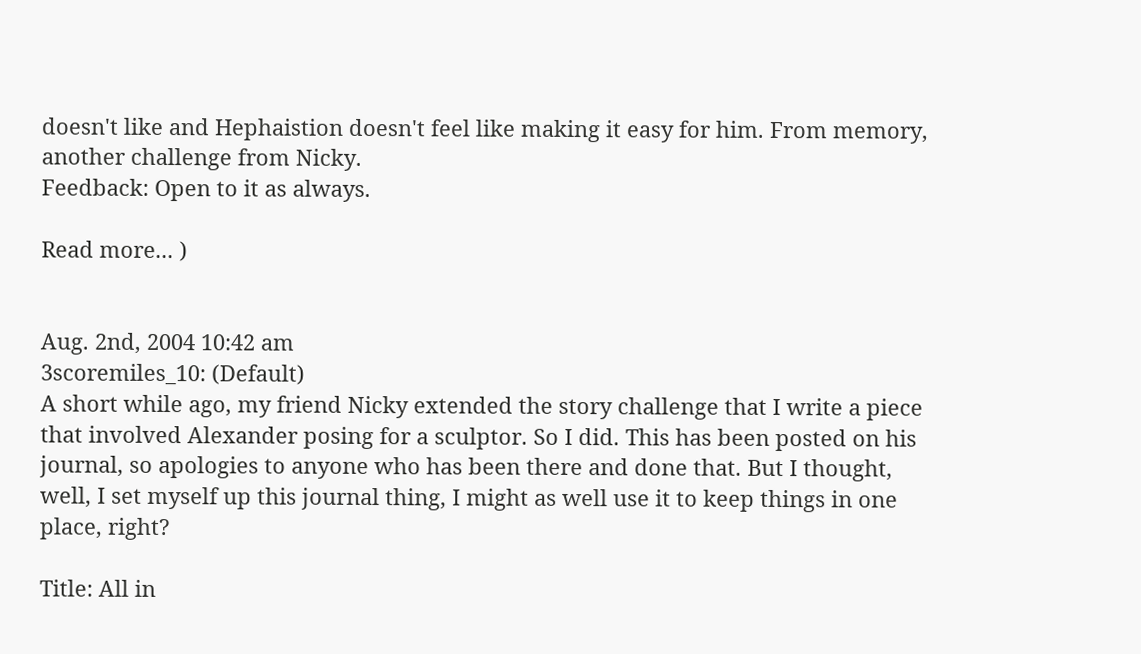doesn't like and Hephaistion doesn't feel like making it easy for him. From memory, another challenge from Nicky.
Feedback: Open to it as always.

Read more... )


Aug. 2nd, 2004 10:42 am
3scoremiles_10: (Default)
A short while ago, my friend Nicky extended the story challenge that I write a piece that involved Alexander posing for a sculptor. So I did. This has been posted on his journal, so apologies to anyone who has been there and done that. But I thought, well, I set myself up this journal thing, I might as well use it to keep things in one place, right?

Title: All in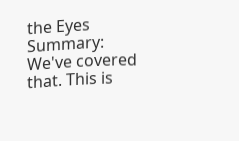the Eyes
Summary: We've covered that. This is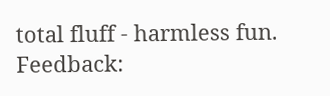total fluff - harmless fun.
Feedback: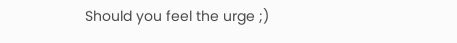Should you feel the urge ;)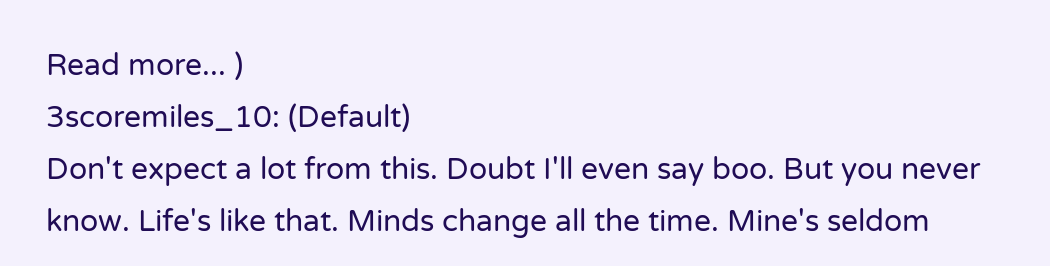Read more... )
3scoremiles_10: (Default)
Don't expect a lot from this. Doubt I'll even say boo. But you never know. Life's like that. Minds change all the time. Mine's seldom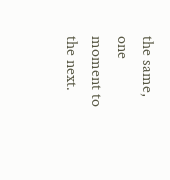the same, one moment to the next.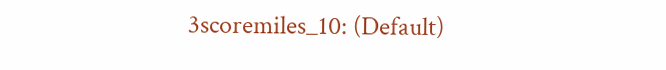3scoremiles_10: (Default)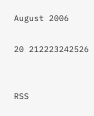August 2006

20 212223242526


RSS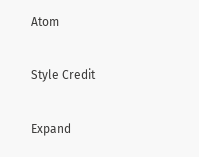Atom

Style Credit

Expand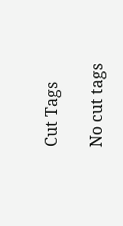Cut Tags

No cut tags